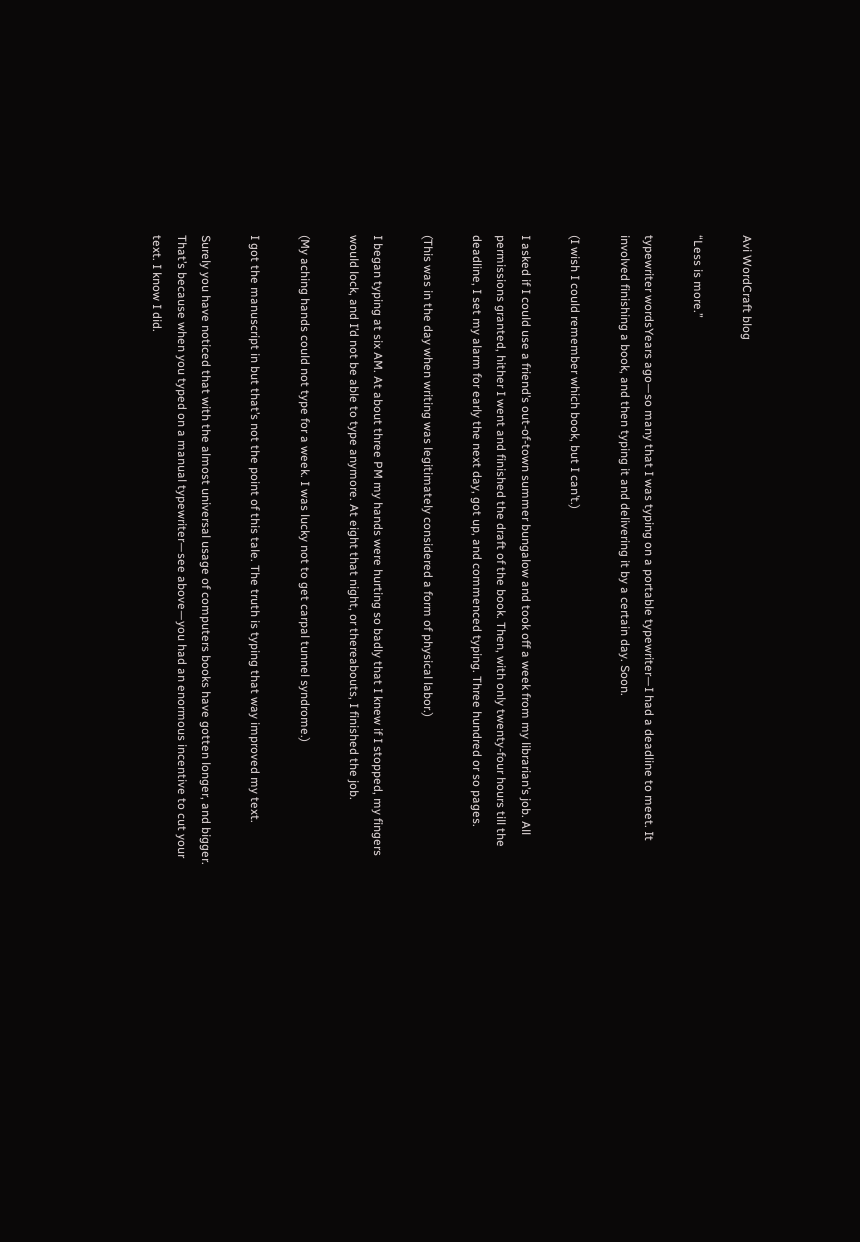Avi WordCraft blog

“Less is more.”

typewriter wordsYears ago—so many that I was typing on a portable typewriter—I had a deadline to meet. It involved finishing a book, and then typing it and delivering it by a certain day. Soon.

(I wish I could remember which book, but I can’t.)

I asked if I could use a friend’s out-of-town summer bungalow and took off a week from my librarian’s job. All permissions granted, hither I went and finished the draft of the book. Then, with only twenty-four hours till the deadline, I set my alarm for early the next day, got up, and commenced typing. Three hundred or so pages.

(This was in the day when writing was legitimately considered a form of physical labor.)

I began typing at six AM. At about three PM my hands were hurting so badly that I knew if I stopped, my fingers would lock, and I’d not be able to type anymore. At eight that night, or thereabouts, I finished the job.

(My aching hands could not type for a week. I was lucky not to get carpal tunnel syndrome.)

I got the manuscript in but that’s not the point of this tale. The truth is typing that way improved my text.

Surely you have noticed that with the almost universal usage of computers books have gotten longer, and bigger. That’s because when you typed on a manual typewriter—see above—you had an enormous incentive to cut your text. I know I did.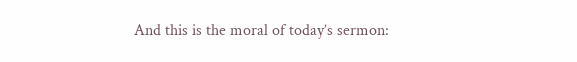And this is the moral of today’s sermon: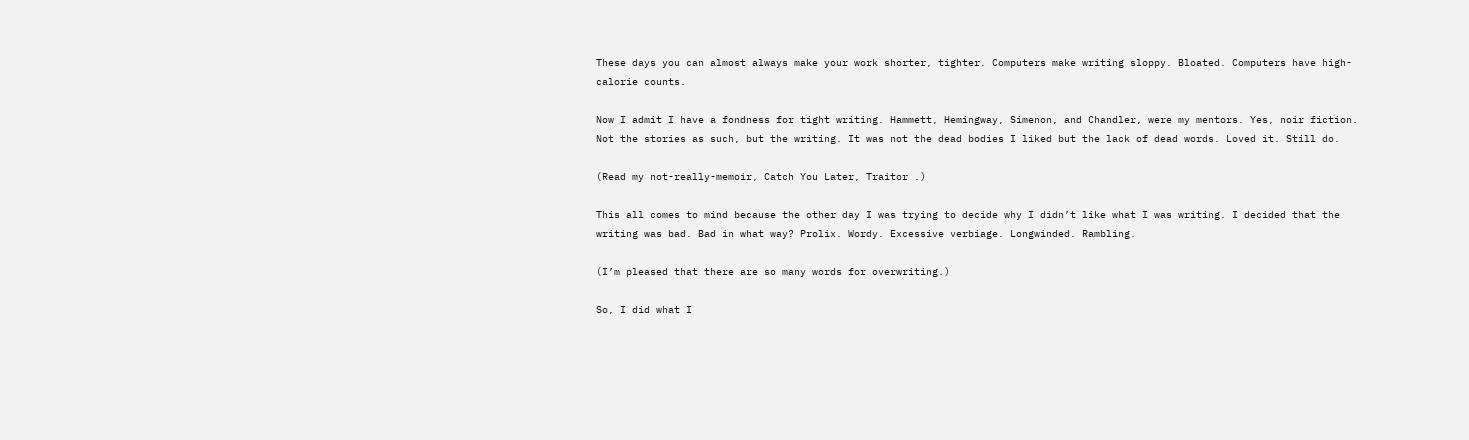These days you can almost always make your work shorter, tighter. Computers make writing sloppy. Bloated. Computers have high-calorie counts.

Now I admit I have a fondness for tight writing. Hammett, Hemingway, Simenon, and Chandler, were my mentors. Yes, noir fiction. Not the stories as such, but the writing. It was not the dead bodies I liked but the lack of dead words. Loved it. Still do.

(Read my not-really-memoir, Catch You Later, Traitor .)

This all comes to mind because the other day I was trying to decide why I didn’t like what I was writing. I decided that the writing was bad. Bad in what way? Prolix. Wordy. Excessive verbiage. Longwinded. Rambling.

(I’m pleased that there are so many words for overwriting.)

So, I did what I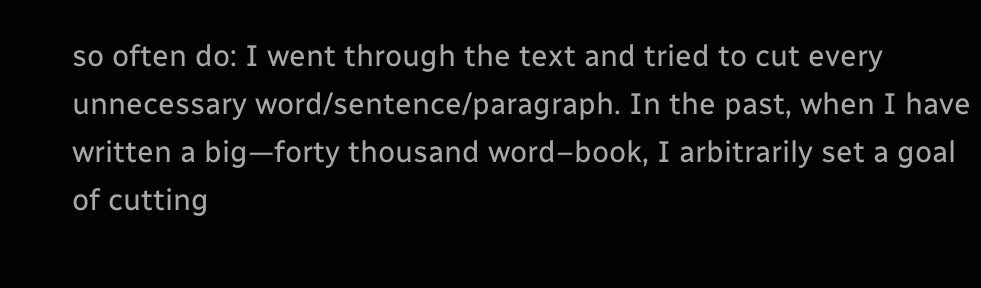so often do: I went through the text and tried to cut every unnecessary word/sentence/paragraph. In the past, when I have written a big—forty thousand word–book, I arbitrarily set a goal of cutting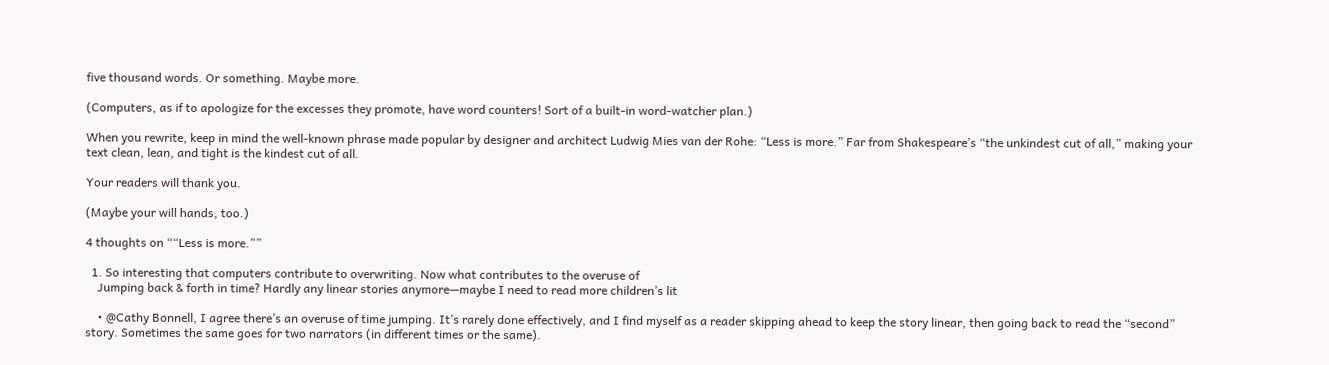five thousand words. Or something. Maybe more.

(Computers, as if to apologize for the excesses they promote, have word counters! Sort of a built-in word-watcher plan.)

When you rewrite, keep in mind the well-known phrase made popular by designer and architect Ludwig Mies van der Rohe: “Less is more.” Far from Shakespeare’s “the unkindest cut of all,” making your text clean, lean, and tight is the kindest cut of all.

Your readers will thank you.

(Maybe your will hands, too.)

4 thoughts on ““Less is more.””

  1. So interesting that computers contribute to overwriting. Now what contributes to the overuse of
    Jumping back & forth in time? Hardly any linear stories anymore—maybe I need to read more children’s lit

    • @Cathy Bonnell, I agree there’s an overuse of time jumping. It’s rarely done effectively, and I find myself as a reader skipping ahead to keep the story linear, then going back to read the “second” story. Sometimes the same goes for two narrators (in different times or the same).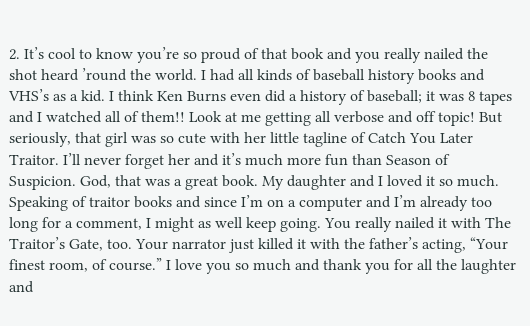2. It’s cool to know you’re so proud of that book and you really nailed the shot heard ’round the world. I had all kinds of baseball history books and VHS’s as a kid. I think Ken Burns even did a history of baseball; it was 8 tapes and I watched all of them!! Look at me getting all verbose and off topic! But seriously, that girl was so cute with her little tagline of Catch You Later Traitor. I’ll never forget her and it’s much more fun than Season of Suspicion. God, that was a great book. My daughter and I loved it so much. Speaking of traitor books and since I’m on a computer and I’m already too long for a comment, I might as well keep going. You really nailed it with The Traitor’s Gate, too. Your narrator just killed it with the father’s acting, “Your finest room, of course.” I love you so much and thank you for all the laughter and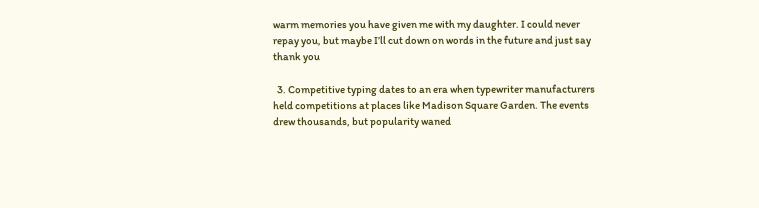warm memories you have given me with my daughter. I could never repay you, but maybe I’ll cut down on words in the future and just say thank you

  3. Competitive typing dates to an era when typewriter manufacturers held competitions at places like Madison Square Garden. The events drew thousands, but popularity waned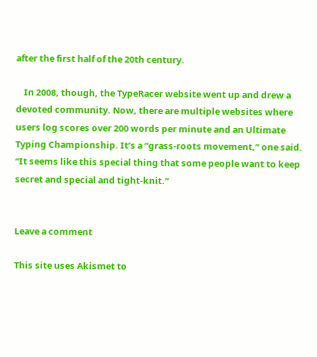after the first half of the 20th century.

    In 2008, though, the TypeRacer website went up and drew a devoted community. Now, there are multiple websites where users log scores over 200 words per minute and an Ultimate Typing Championship. It’s a “grass-roots movement,” one said. “It seems like this special thing that some people want to keep secret and special and tight-knit.”


Leave a comment

This site uses Akismet to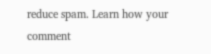reduce spam. Learn how your comment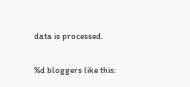data is processed.

%d bloggers like this: